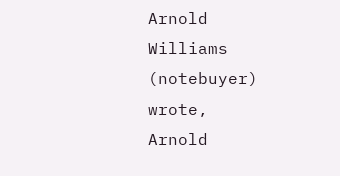Arnold Williams (notebuyer) wrote,
Arnold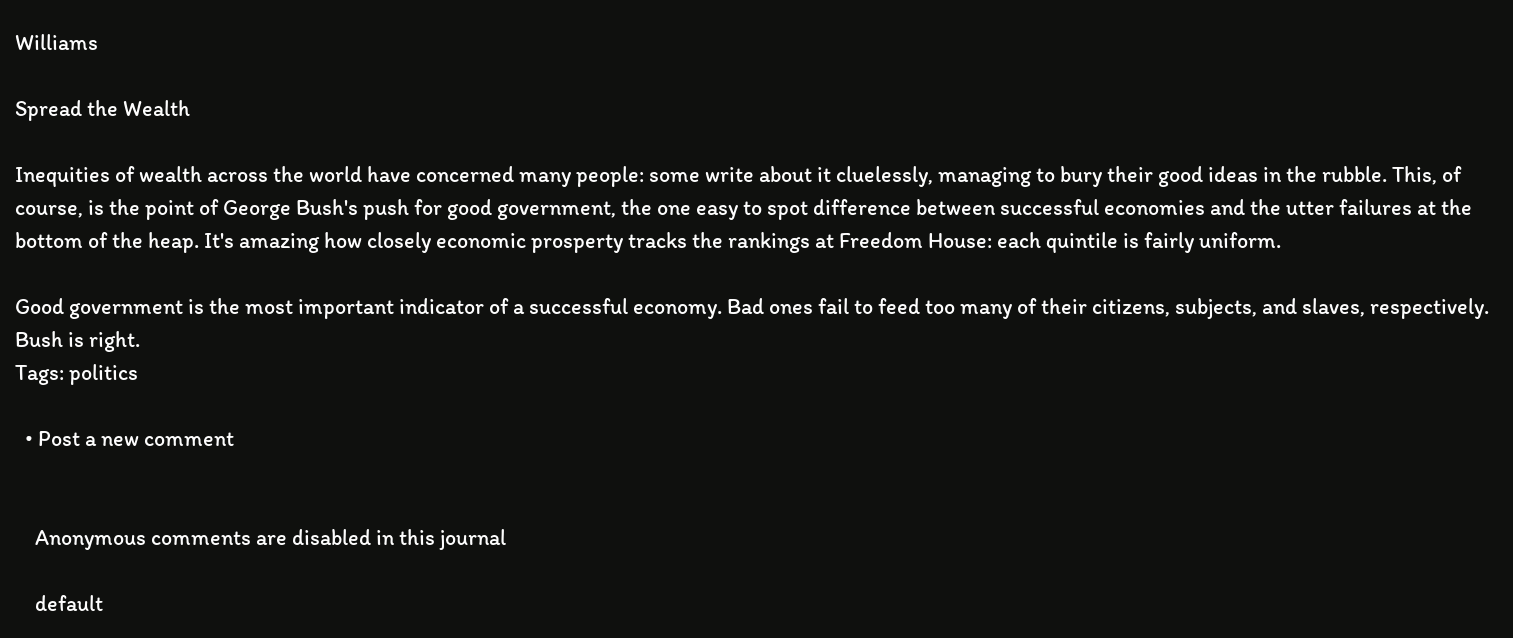Williams

Spread the Wealth

Inequities of wealth across the world have concerned many people: some write about it cluelessly, managing to bury their good ideas in the rubble. This, of course, is the point of George Bush's push for good government, the one easy to spot difference between successful economies and the utter failures at the bottom of the heap. It's amazing how closely economic prosperty tracks the rankings at Freedom House: each quintile is fairly uniform.

Good government is the most important indicator of a successful economy. Bad ones fail to feed too many of their citizens, subjects, and slaves, respectively. Bush is right.
Tags: politics

  • Post a new comment


    Anonymous comments are disabled in this journal

    default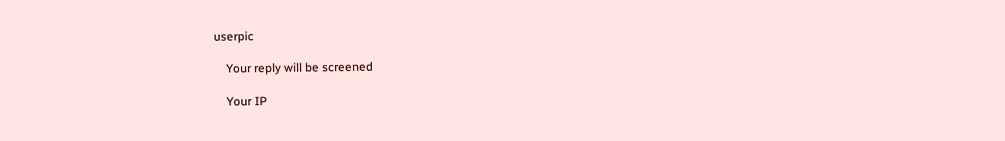userpic

    Your reply will be screened

    Your IP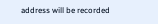address will be recorded